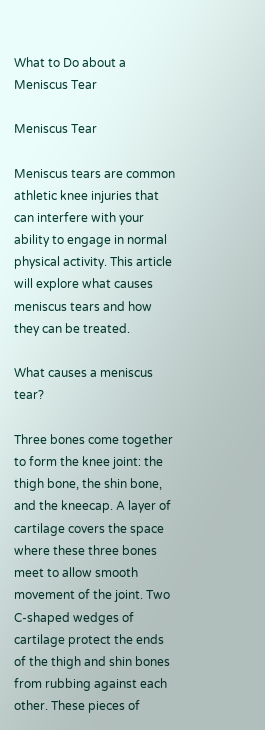What to Do about a Meniscus Tear

Meniscus Tear

Meniscus tears are common athletic knee injuries that can interfere with your ability to engage in normal physical activity. This article will explore what causes meniscus tears and how they can be treated.

What causes a meniscus tear?

Three bones come together to form the knee joint: the thigh bone, the shin bone, and the kneecap. A layer of cartilage covers the space where these three bones meet to allow smooth movement of the joint. Two C-shaped wedges of cartilage protect the ends of the thigh and shin bones from rubbing against each other. These pieces of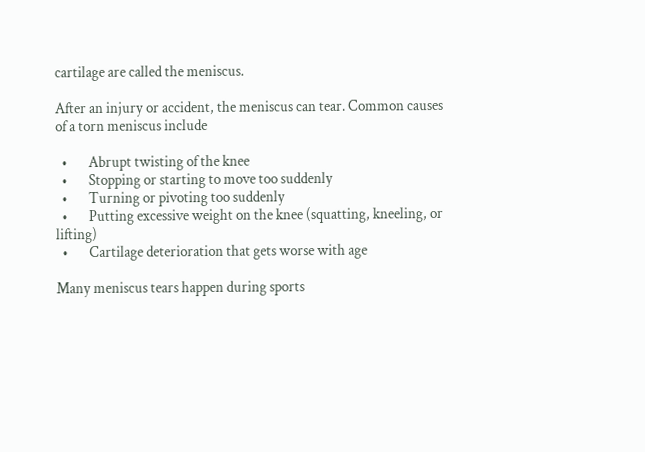cartilage are called the meniscus.

After an injury or accident, the meniscus can tear. Common causes of a torn meniscus include

  •       Abrupt twisting of the knee
  •       Stopping or starting to move too suddenly
  •       Turning or pivoting too suddenly
  •       Putting excessive weight on the knee (squatting, kneeling, or lifting)
  •       Cartilage deterioration that gets worse with age

Many meniscus tears happen during sports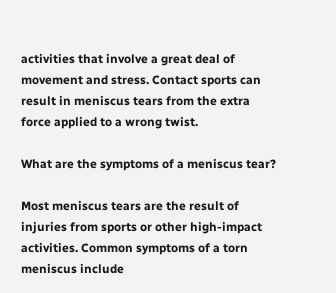activities that involve a great deal of movement and stress. Contact sports can result in meniscus tears from the extra force applied to a wrong twist.

What are the symptoms of a meniscus tear?

Most meniscus tears are the result of injuries from sports or other high-impact activities. Common symptoms of a torn meniscus include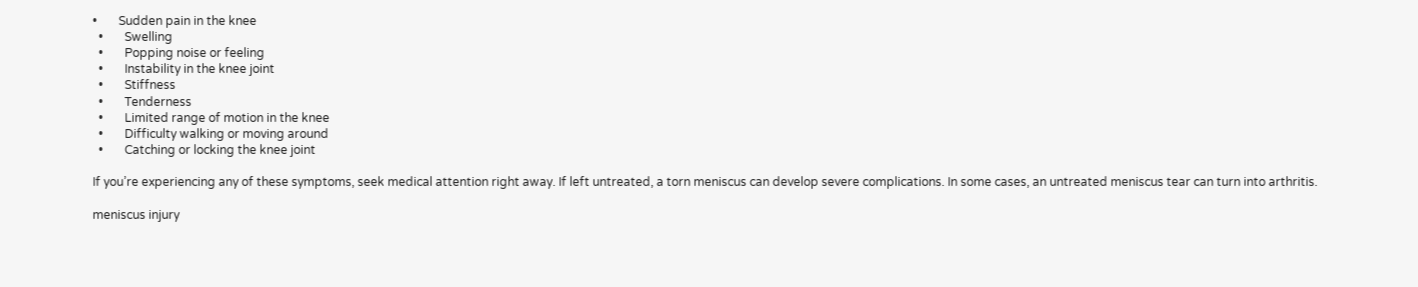•       Sudden pain in the knee
  •       Swelling
  •       Popping noise or feeling
  •       Instability in the knee joint
  •       Stiffness
  •       Tenderness
  •       Limited range of motion in the knee
  •       Difficulty walking or moving around
  •       Catching or locking the knee joint

If you’re experiencing any of these symptoms, seek medical attention right away. If left untreated, a torn meniscus can develop severe complications. In some cases, an untreated meniscus tear can turn into arthritis.

meniscus injury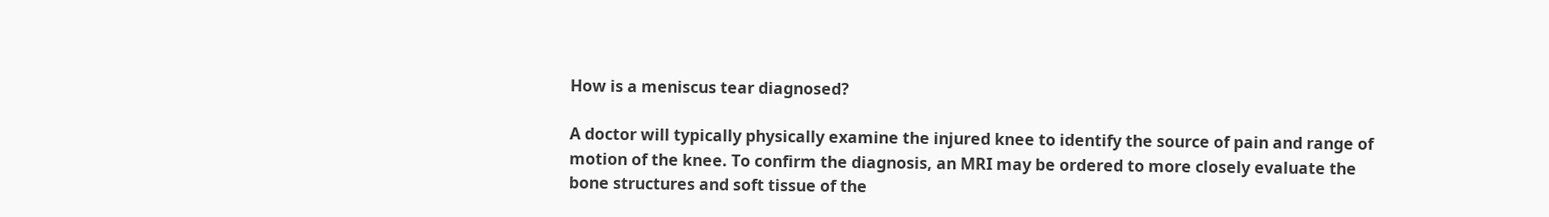How is a meniscus tear diagnosed?

A doctor will typically physically examine the injured knee to identify the source of pain and range of motion of the knee. To confirm the diagnosis, an MRI may be ordered to more closely evaluate the bone structures and soft tissue of the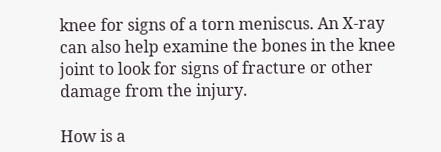knee for signs of a torn meniscus. An X-ray can also help examine the bones in the knee joint to look for signs of fracture or other damage from the injury.

How is a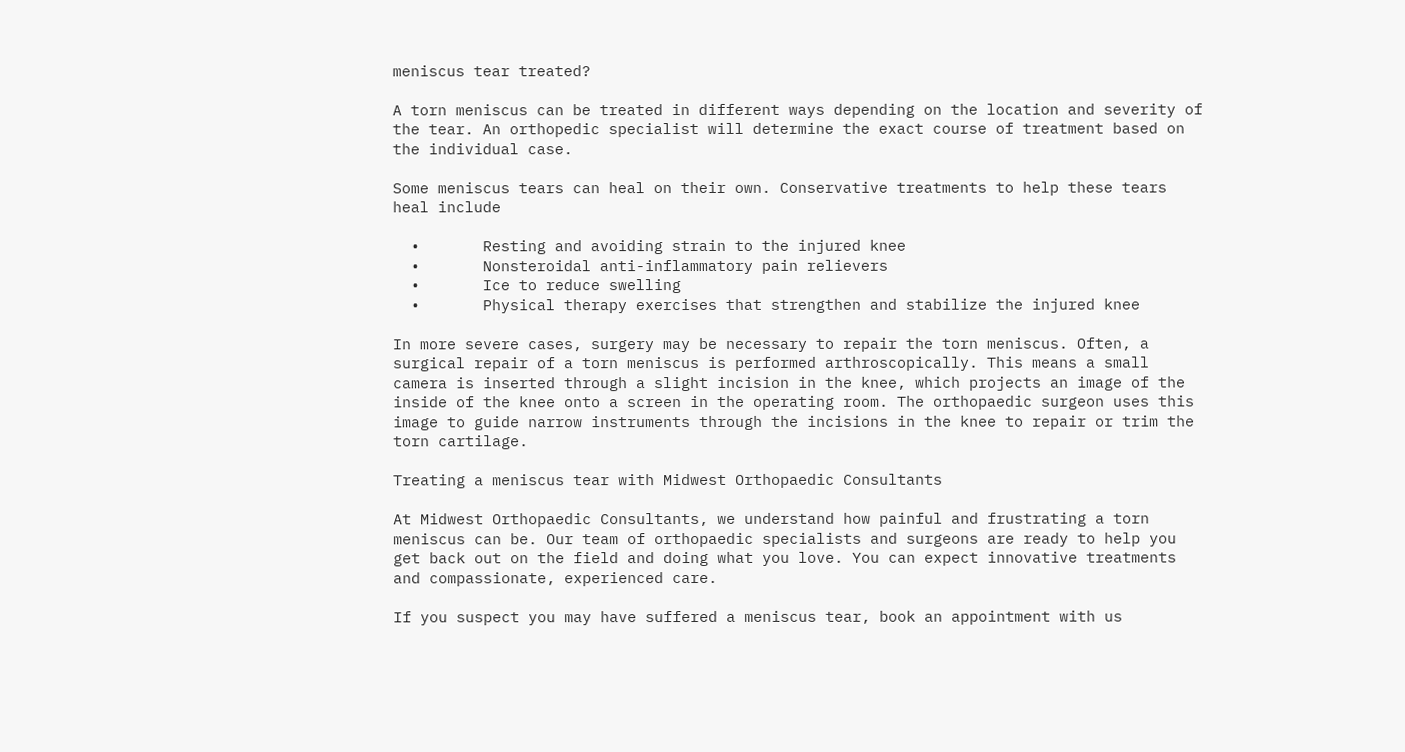meniscus tear treated?

A torn meniscus can be treated in different ways depending on the location and severity of the tear. An orthopedic specialist will determine the exact course of treatment based on the individual case.

Some meniscus tears can heal on their own. Conservative treatments to help these tears heal include

  •       Resting and avoiding strain to the injured knee
  •       Nonsteroidal anti-inflammatory pain relievers
  •       Ice to reduce swelling
  •       Physical therapy exercises that strengthen and stabilize the injured knee

In more severe cases, surgery may be necessary to repair the torn meniscus. Often, a surgical repair of a torn meniscus is performed arthroscopically. This means a small camera is inserted through a slight incision in the knee, which projects an image of the inside of the knee onto a screen in the operating room. The orthopaedic surgeon uses this image to guide narrow instruments through the incisions in the knee to repair or trim the torn cartilage.

Treating a meniscus tear with Midwest Orthopaedic Consultants

At Midwest Orthopaedic Consultants, we understand how painful and frustrating a torn meniscus can be. Our team of orthopaedic specialists and surgeons are ready to help you get back out on the field and doing what you love. You can expect innovative treatments and compassionate, experienced care.

If you suspect you may have suffered a meniscus tear, book an appointment with us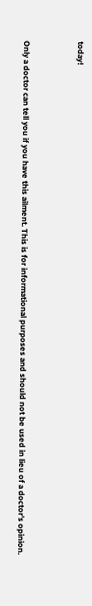today!


Only a doctor can tell you if you have this ailment. This is for informational purposes and should not be used in lieu of a doctor’s opinion.